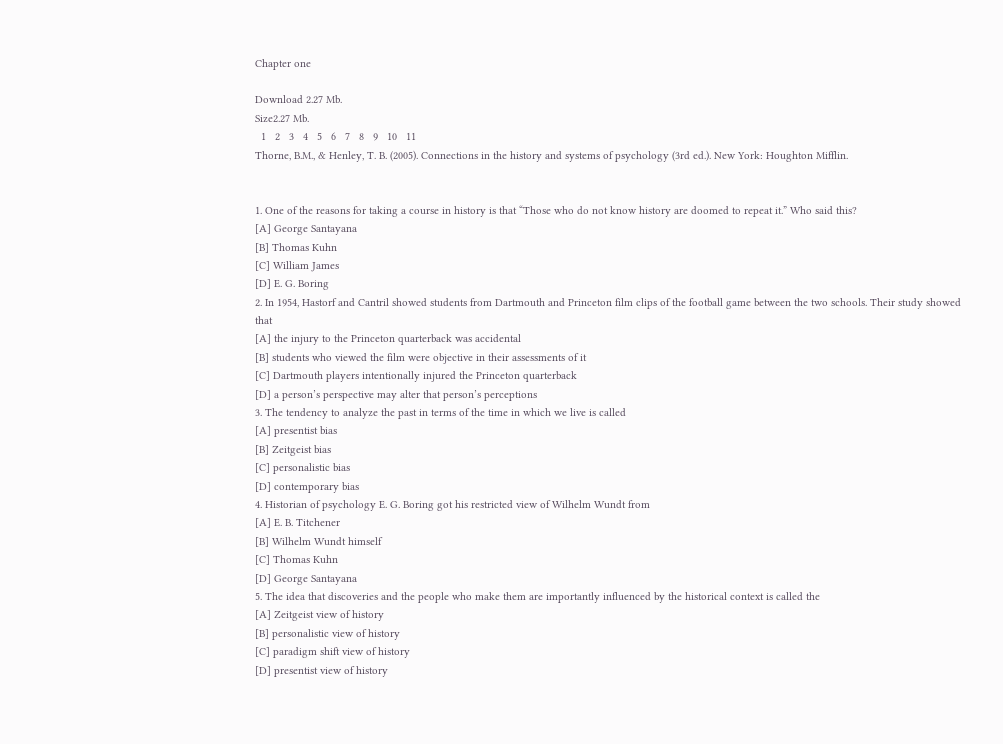Chapter one

Download 2.27 Mb.
Size2.27 Mb.
  1   2   3   4   5   6   7   8   9   10   11
Thorne, B.M., & Henley, T. B. (2005). Connections in the history and systems of psychology (3rd ed.). New York: Houghton Mifflin.


1. One of the reasons for taking a course in history is that “Those who do not know history are doomed to repeat it.” Who said this?
[A] George Santayana
[B] Thomas Kuhn
[C] William James
[D] E. G. Boring
2. In 1954, Hastorf and Cantril showed students from Dartmouth and Princeton film clips of the football game between the two schools. Their study showed that
[A] the injury to the Princeton quarterback was accidental
[B] students who viewed the film were objective in their assessments of it
[C] Dartmouth players intentionally injured the Princeton quarterback
[D] a person’s perspective may alter that person’s perceptions
3. The tendency to analyze the past in terms of the time in which we live is called
[A] presentist bias
[B] Zeitgeist bias
[C] personalistic bias
[D] contemporary bias
4. Historian of psychology E. G. Boring got his restricted view of Wilhelm Wundt from
[A] E. B. Titchener
[B] Wilhelm Wundt himself
[C] Thomas Kuhn
[D] George Santayana
5. The idea that discoveries and the people who make them are importantly influenced by the historical context is called the
[A] Zeitgeist view of history
[B] personalistic view of history
[C] paradigm shift view of history
[D] presentist view of history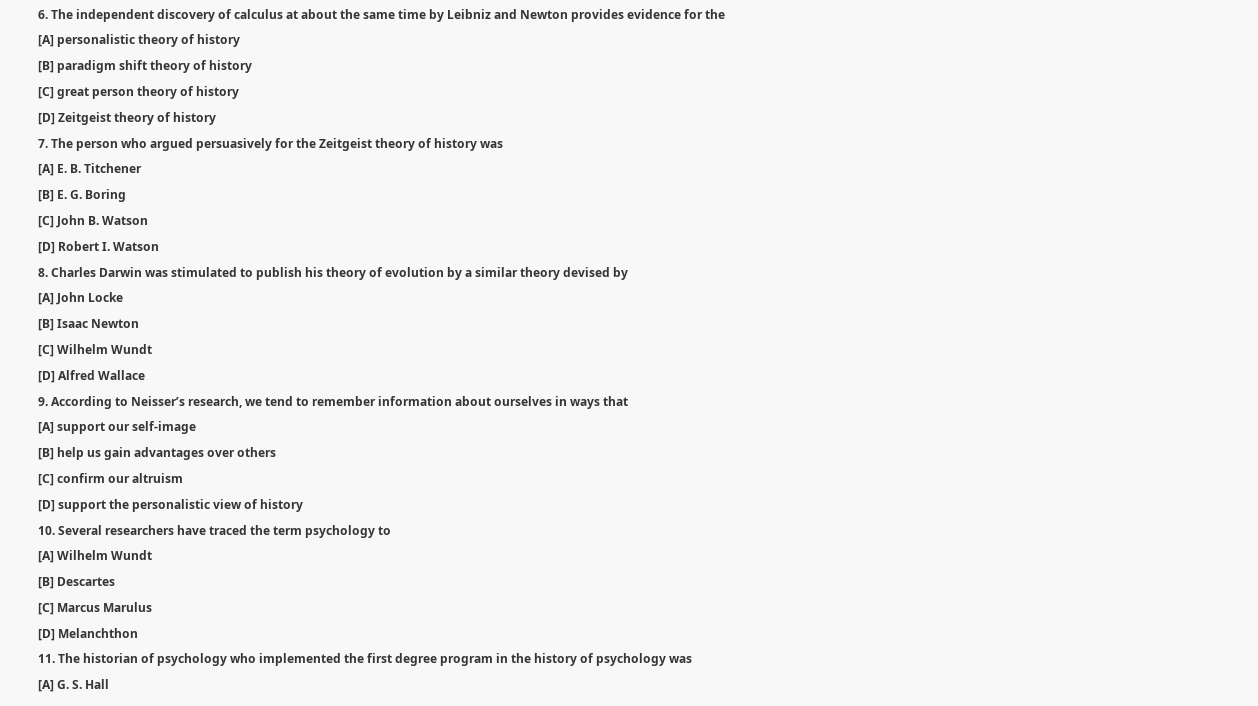6. The independent discovery of calculus at about the same time by Leibniz and Newton provides evidence for the
[A] personalistic theory of history
[B] paradigm shift theory of history
[C] great person theory of history
[D] Zeitgeist theory of history
7. The person who argued persuasively for the Zeitgeist theory of history was
[A] E. B. Titchener
[B] E. G. Boring
[C] John B. Watson
[D] Robert I. Watson
8. Charles Darwin was stimulated to publish his theory of evolution by a similar theory devised by
[A] John Locke
[B] Isaac Newton
[C] Wilhelm Wundt
[D] Alfred Wallace
9. According to Neisser’s research, we tend to remember information about ourselves in ways that
[A] support our self-image
[B] help us gain advantages over others
[C] confirm our altruism
[D] support the personalistic view of history
10. Several researchers have traced the term psychology to
[A] Wilhelm Wundt
[B] Descartes
[C] Marcus Marulus
[D] Melanchthon
11. The historian of psychology who implemented the first degree program in the history of psychology was
[A] G. S. Hall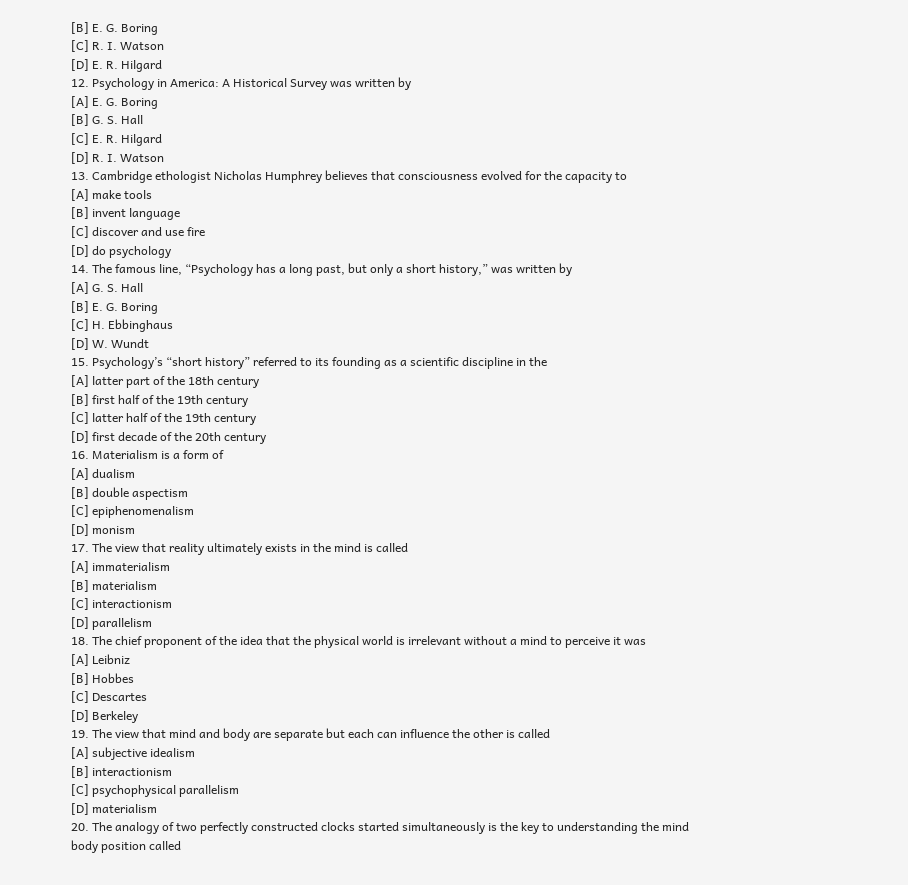[B] E. G. Boring
[C] R. I. Watson
[D] E. R. Hilgard
12. Psychology in America: A Historical Survey was written by
[A] E. G. Boring
[B] G. S. Hall
[C] E. R. Hilgard
[D] R. I. Watson
13. Cambridge ethologist Nicholas Humphrey believes that consciousness evolved for the capacity to
[A] make tools
[B] invent language
[C] discover and use fire
[D] do psychology
14. The famous line, “Psychology has a long past, but only a short history,” was written by
[A] G. S. Hall
[B] E. G. Boring
[C] H. Ebbinghaus
[D] W. Wundt
15. Psychology’s “short history” referred to its founding as a scientific discipline in the
[A] latter part of the 18th century
[B] first half of the 19th century
[C] latter half of the 19th century
[D] first decade of the 20th century
16. Materialism is a form of
[A] dualism
[B] double aspectism
[C] epiphenomenalism
[D] monism
17. The view that reality ultimately exists in the mind is called
[A] immaterialism
[B] materialism
[C] interactionism
[D] parallelism
18. The chief proponent of the idea that the physical world is irrelevant without a mind to perceive it was
[A] Leibniz
[B] Hobbes
[C] Descartes
[D] Berkeley
19. The view that mind and body are separate but each can influence the other is called
[A] subjective idealism
[B] interactionism
[C] psychophysical parallelism
[D] materialism
20. The analogy of two perfectly constructed clocks started simultaneously is the key to understanding the mind body position called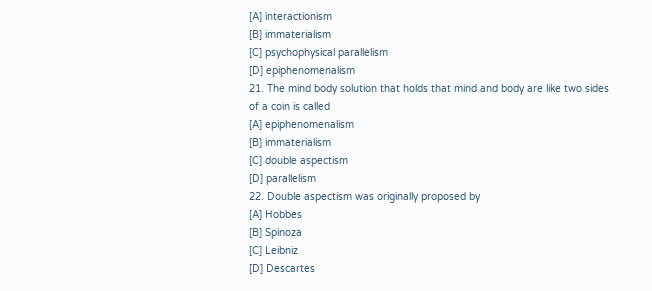[A] interactionism
[B] immaterialism
[C] psychophysical parallelism
[D] epiphenomenalism
21. The mind body solution that holds that mind and body are like two sides of a coin is called
[A] epiphenomenalism
[B] immaterialism
[C] double aspectism
[D] parallelism
22. Double aspectism was originally proposed by
[A] Hobbes
[B] Spinoza
[C] Leibniz
[D] Descartes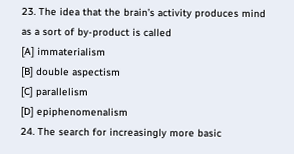23. The idea that the brain’s activity produces mind as a sort of by-product is called
[A] immaterialism
[B] double aspectism
[C] parallelism
[D] epiphenomenalism
24. The search for increasingly more basic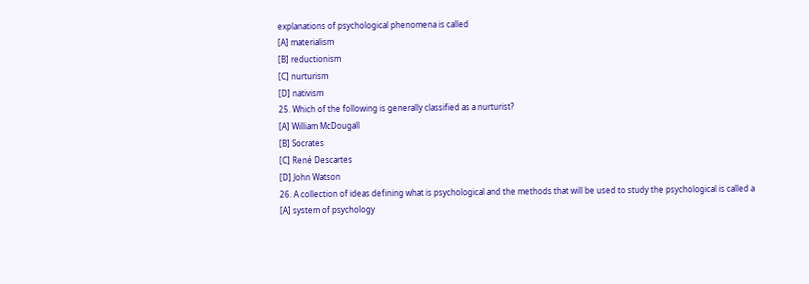explanations of psychological phenomena is called
[A] materialism
[B] reductionism
[C] nurturism
[D] nativism
25. Which of the following is generally classified as a nurturist?
[A] William McDougall
[B] Socrates
[C] René Descartes
[D] John Watson
26. A collection of ideas defining what is psychological and the methods that will be used to study the psychological is called a
[A] system of psychology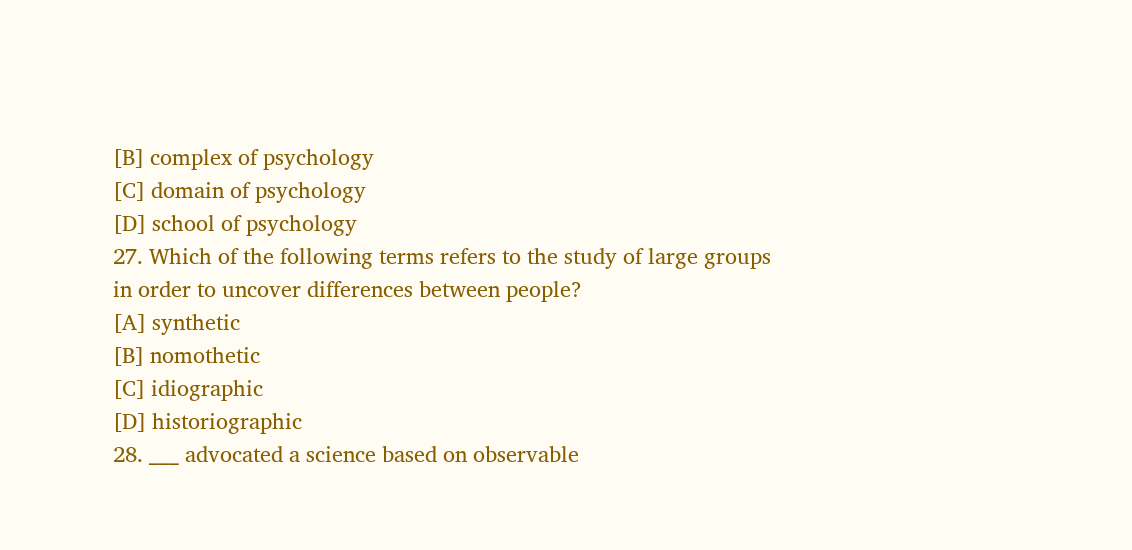[B] complex of psychology
[C] domain of psychology
[D] school of psychology
27. Which of the following terms refers to the study of large groups in order to uncover differences between people?
[A] synthetic
[B] nomothetic
[C] idiographic
[D] historiographic
28. ___ advocated a science based on observable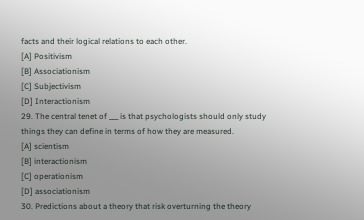facts and their logical relations to each other.
[A] Positivism
[B] Associationism
[C] Subjectivism
[D] Interactionism
29. The central tenet of ___ is that psychologists should only study things they can define in terms of how they are measured.
[A] scientism
[B] interactionism
[C] operationism
[D] associationism
30. Predictions about a theory that risk overturning the theory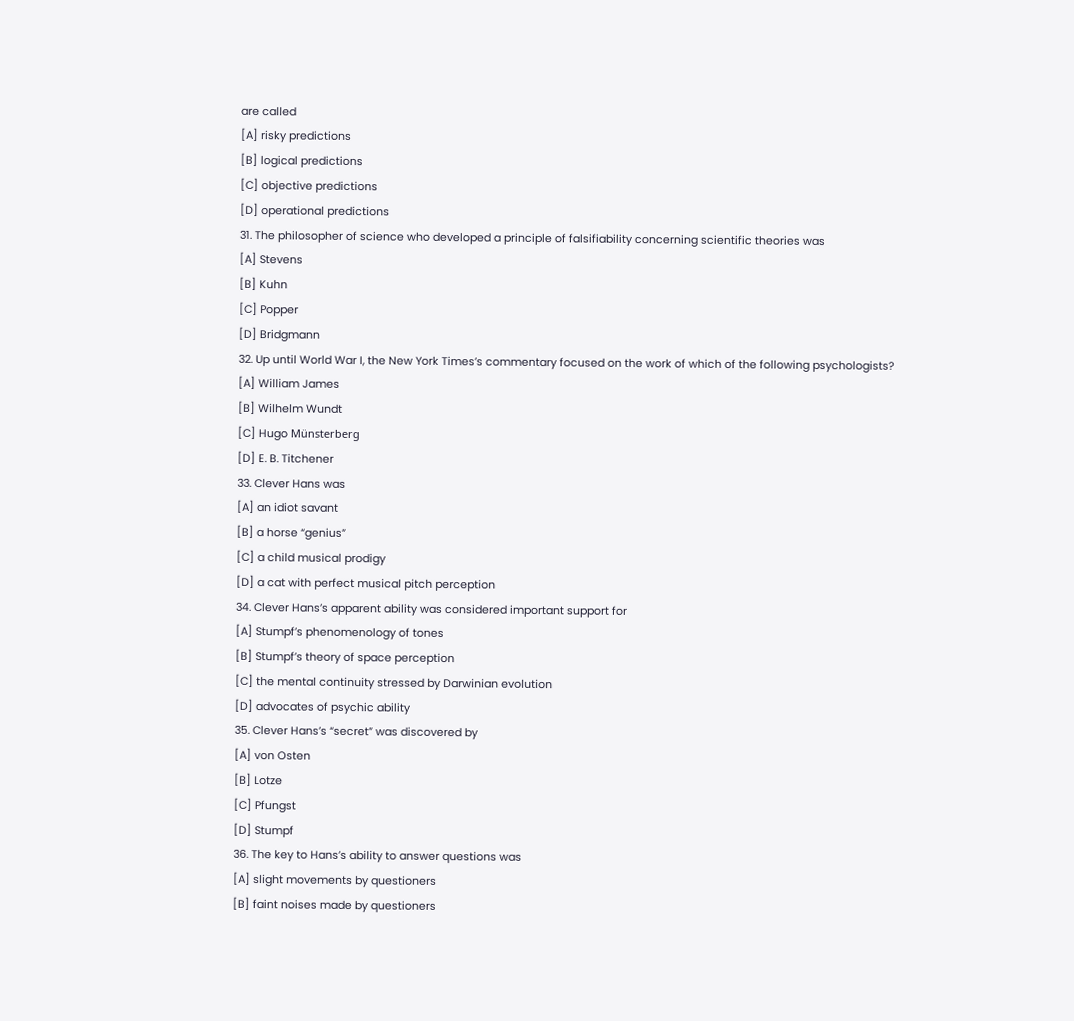are called
[A] risky predictions
[B] logical predictions
[C] objective predictions
[D] operational predictions
31. The philosopher of science who developed a principle of falsifiability concerning scientific theories was
[A] Stevens
[B] Kuhn
[C] Popper
[D] Bridgmann
32. Up until World War I, the New York Times’s commentary focused on the work of which of the following psychologists?
[A] William James
[B] Wilhelm Wundt
[C] Hugo Münsterberg
[D] E. B. Titchener
33. Clever Hans was
[A] an idiot savant
[B] a horse “genius”
[C] a child musical prodigy
[D] a cat with perfect musical pitch perception
34. Clever Hans’s apparent ability was considered important support for
[A] Stumpf’s phenomenology of tones
[B] Stumpf’s theory of space perception
[C] the mental continuity stressed by Darwinian evolution
[D] advocates of psychic ability
35. Clever Hans’s “secret” was discovered by
[A] von Osten
[B] Lotze
[C] Pfungst
[D] Stumpf
36. The key to Hans’s ability to answer questions was
[A] slight movements by questioners
[B] faint noises made by questioners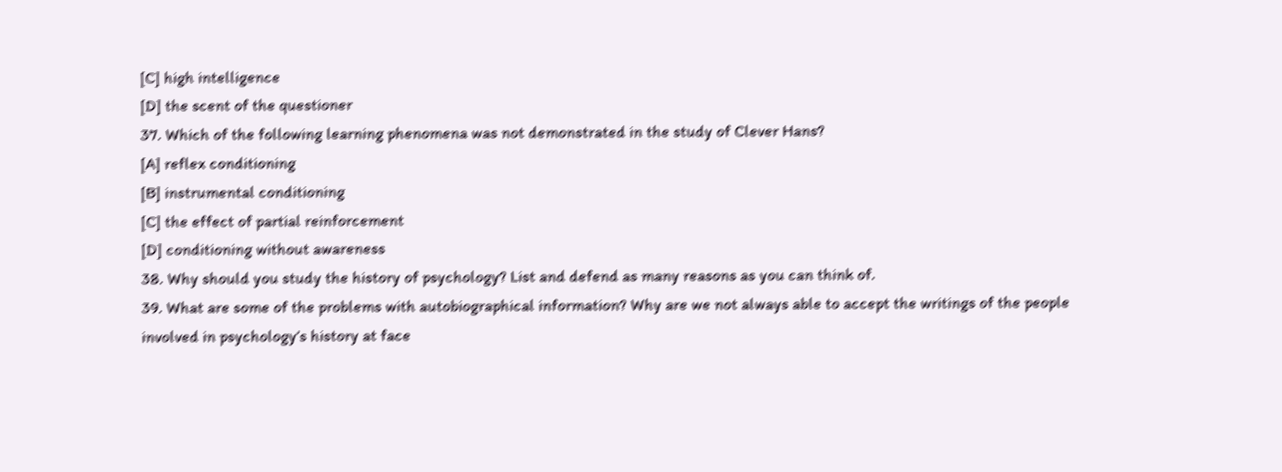[C] high intelligence
[D] the scent of the questioner
37. Which of the following learning phenomena was not demonstrated in the study of Clever Hans?
[A] reflex conditioning
[B] instrumental conditioning
[C] the effect of partial reinforcement
[D] conditioning without awareness
38. Why should you study the history of psychology? List and defend as many reasons as you can think of.
39. What are some of the problems with autobiographical information? Why are we not always able to accept the writings of the people involved in psychology’s history at face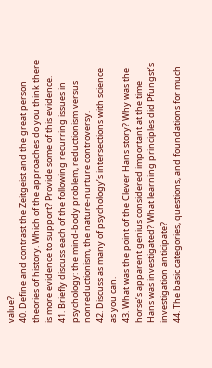value?
40. Define and contrast the Zeitgeist and the great person theories of history. Which of the approaches do you think there is more evidence to support? Provide some of this evidence.
41. Briefly discuss each of the following recurring issues in psychology: the mind-body problem, reductionism versus nonreductionism, the nature-nurture controversy.
42. Discuss as many of psychology’s intersections with science as you can.
43. What was the point of the Clever Hans story? Why was the horse’s apparent genius considered important at the time Hans was investigated? What learning principles did Pfungst’s investigation anticipate?
44. The basic categories, questions, and foundations for much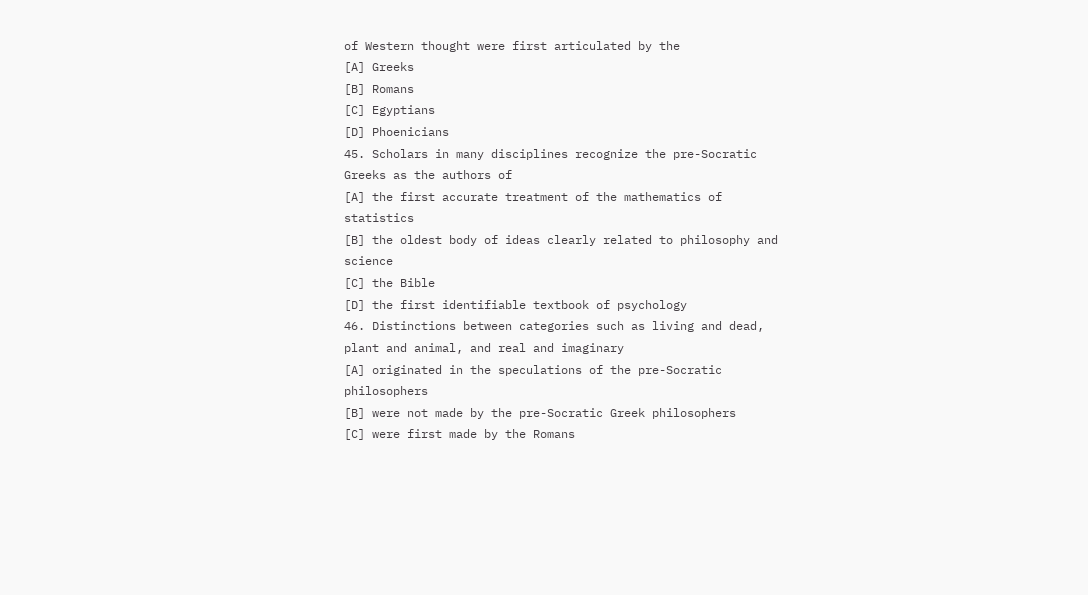of Western thought were first articulated by the
[A] Greeks
[B] Romans
[C] Egyptians
[D] Phoenicians
45. Scholars in many disciplines recognize the pre-Socratic Greeks as the authors of
[A] the first accurate treatment of the mathematics of statistics
[B] the oldest body of ideas clearly related to philosophy and science
[C] the Bible
[D] the first identifiable textbook of psychology
46. Distinctions between categories such as living and dead, plant and animal, and real and imaginary
[A] originated in the speculations of the pre-Socratic philosophers
[B] were not made by the pre-Socratic Greek philosophers
[C] were first made by the Romans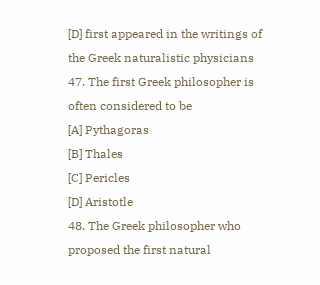[D] first appeared in the writings of the Greek naturalistic physicians
47. The first Greek philosopher is often considered to be
[A] Pythagoras
[B] Thales
[C] Pericles
[D] Aristotle
48. The Greek philosopher who proposed the first natural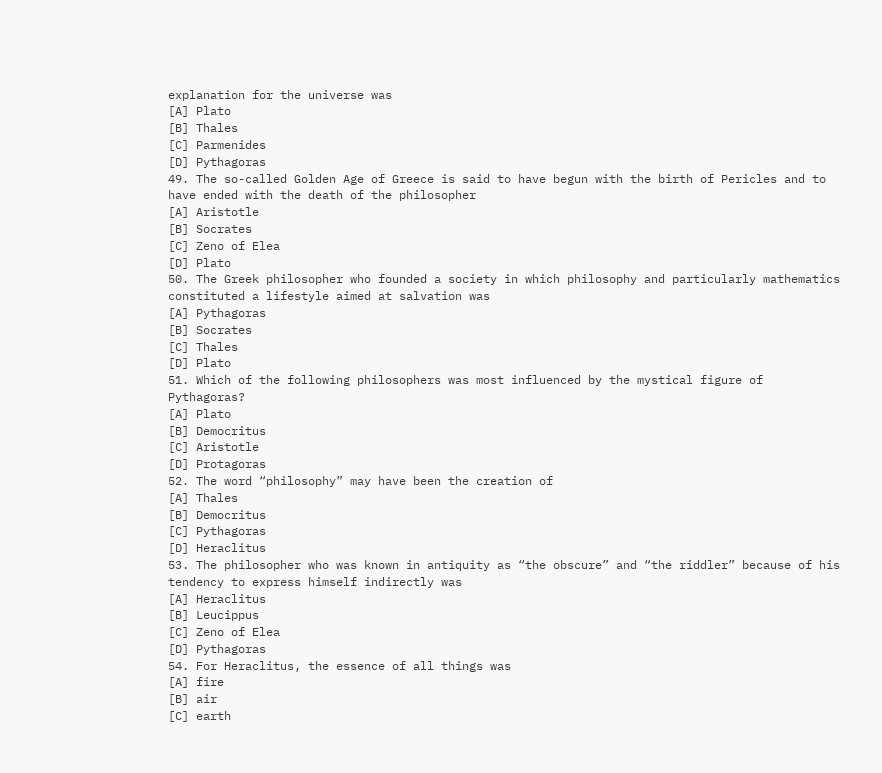explanation for the universe was
[A] Plato
[B] Thales
[C] Parmenides
[D] Pythagoras
49. The so-called Golden Age of Greece is said to have begun with the birth of Pericles and to have ended with the death of the philosopher
[A] Aristotle
[B] Socrates
[C] Zeno of Elea
[D] Plato
50. The Greek philosopher who founded a society in which philosophy and particularly mathematics constituted a lifestyle aimed at salvation was
[A] Pythagoras
[B] Socrates
[C] Thales
[D] Plato
51. Which of the following philosophers was most influenced by the mystical figure of Pythagoras?
[A] Plato
[B] Democritus
[C] Aristotle
[D] Protagoras
52. The word “philosophy” may have been the creation of
[A] Thales
[B] Democritus
[C] Pythagoras
[D] Heraclitus
53. The philosopher who was known in antiquity as “the obscure” and “the riddler” because of his tendency to express himself indirectly was
[A] Heraclitus
[B] Leucippus
[C] Zeno of Elea
[D] Pythagoras
54. For Heraclitus, the essence of all things was
[A] fire
[B] air
[C] earth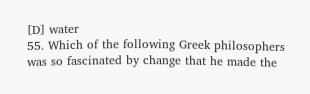[D] water
55. Which of the following Greek philosophers was so fascinated by change that he made the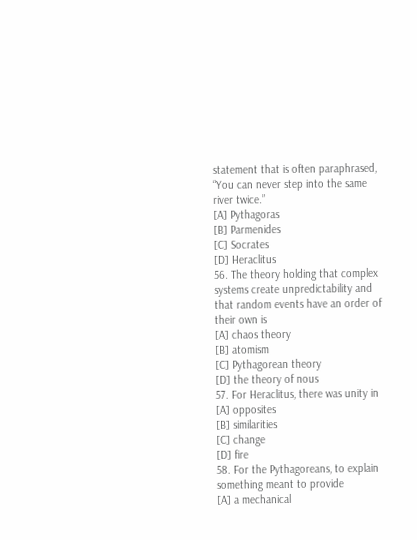statement that is often paraphrased, “You can never step into the same river twice.”
[A] Pythagoras
[B] Parmenides
[C] Socrates
[D] Heraclitus
56. The theory holding that complex systems create unpredictability and that random events have an order of their own is
[A] chaos theory
[B] atomism
[C] Pythagorean theory
[D] the theory of nous
57. For Heraclitus, there was unity in
[A] opposites
[B] similarities
[C] change
[D] fire
58. For the Pythagoreans, to explain something meant to provide
[A] a mechanical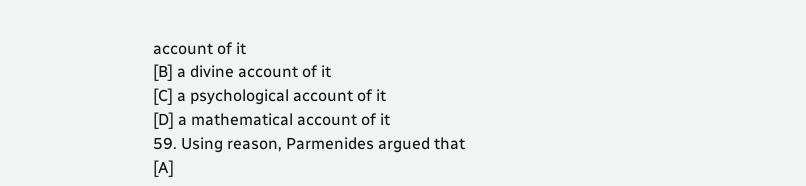account of it
[B] a divine account of it
[C] a psychological account of it
[D] a mathematical account of it
59. Using reason, Parmenides argued that
[A]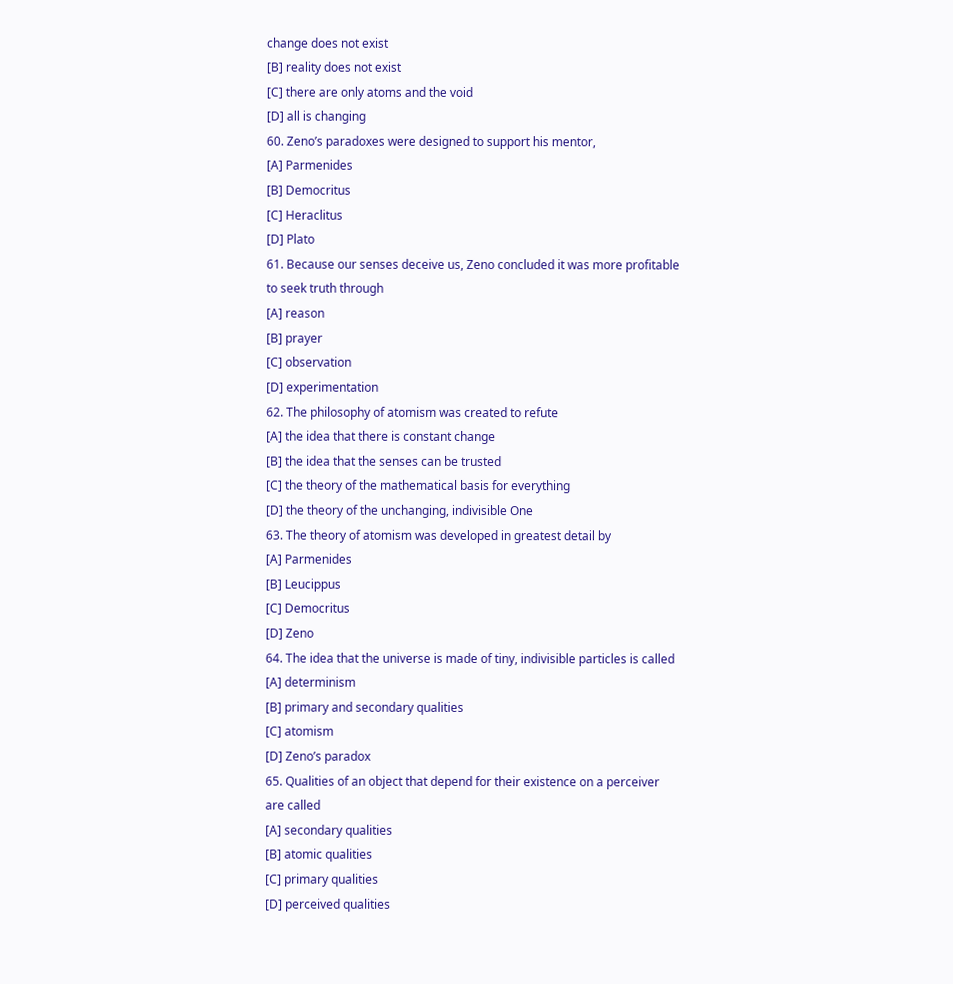change does not exist
[B] reality does not exist
[C] there are only atoms and the void
[D] all is changing
60. Zeno’s paradoxes were designed to support his mentor,
[A] Parmenides
[B] Democritus
[C] Heraclitus
[D] Plato
61. Because our senses deceive us, Zeno concluded it was more profitable to seek truth through
[A] reason
[B] prayer
[C] observation
[D] experimentation
62. The philosophy of atomism was created to refute
[A] the idea that there is constant change
[B] the idea that the senses can be trusted
[C] the theory of the mathematical basis for everything
[D] the theory of the unchanging, indivisible One
63. The theory of atomism was developed in greatest detail by
[A] Parmenides
[B] Leucippus
[C] Democritus
[D] Zeno
64. The idea that the universe is made of tiny, indivisible particles is called
[A] determinism
[B] primary and secondary qualities
[C] atomism
[D] Zeno’s paradox
65. Qualities of an object that depend for their existence on a perceiver are called
[A] secondary qualities
[B] atomic qualities
[C] primary qualities
[D] perceived qualities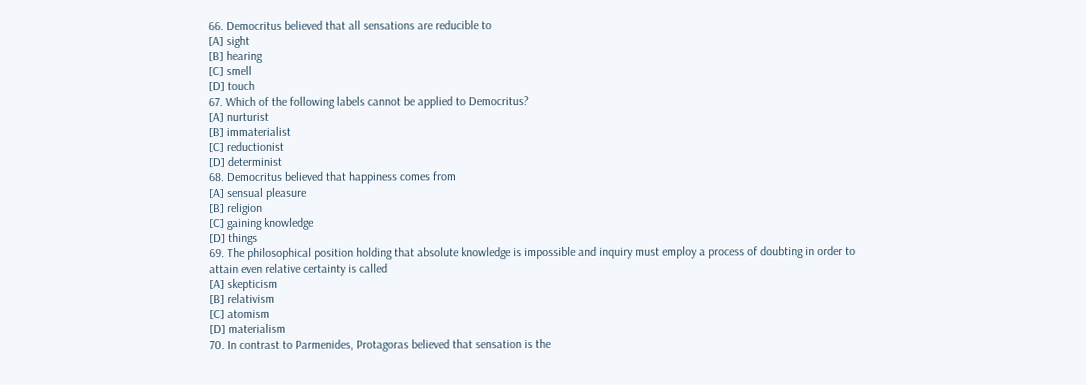66. Democritus believed that all sensations are reducible to
[A] sight
[B] hearing
[C] smell
[D] touch
67. Which of the following labels cannot be applied to Democritus?
[A] nurturist
[B] immaterialist
[C] reductionist
[D] determinist
68. Democritus believed that happiness comes from
[A] sensual pleasure
[B] religion
[C] gaining knowledge
[D] things
69. The philosophical position holding that absolute knowledge is impossible and inquiry must employ a process of doubting in order to attain even relative certainty is called
[A] skepticism
[B] relativism
[C] atomism
[D] materialism
70. In contrast to Parmenides, Protagoras believed that sensation is the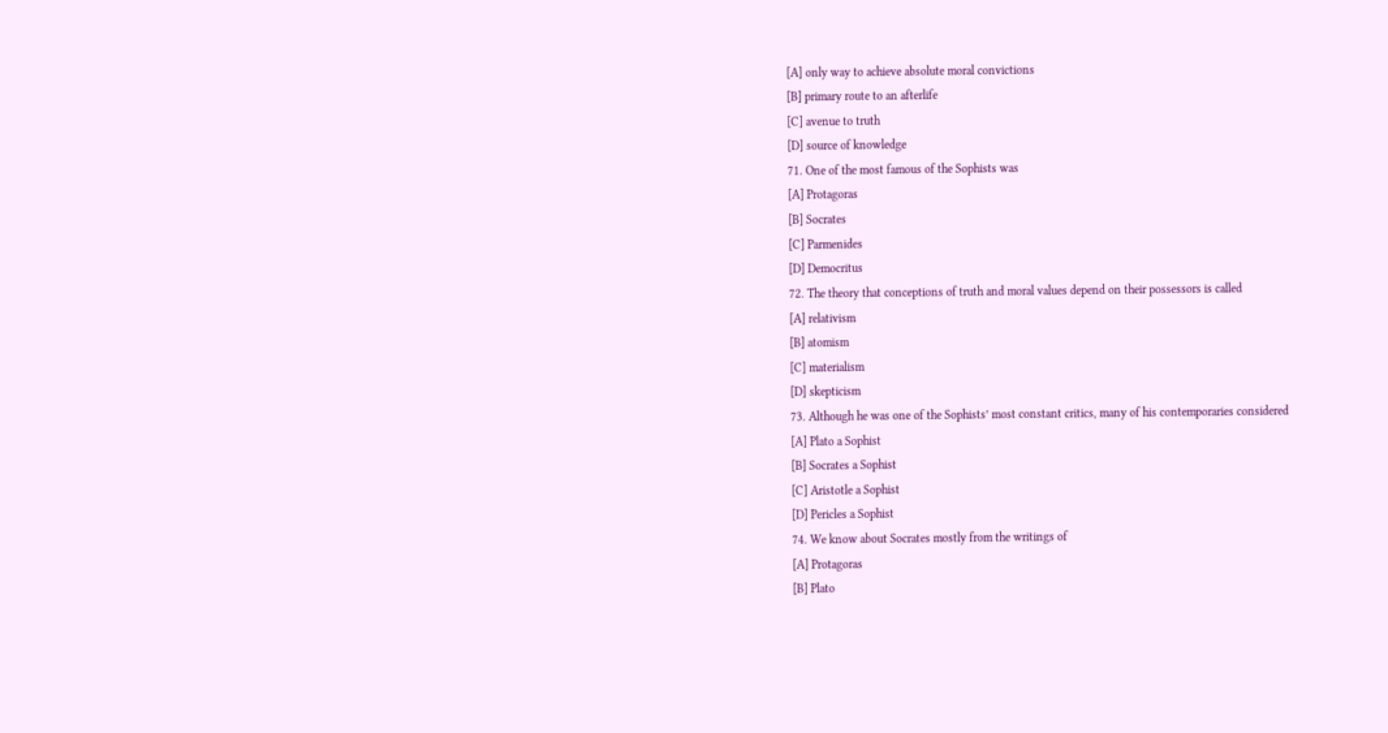[A] only way to achieve absolute moral convictions
[B] primary route to an afterlife
[C] avenue to truth
[D] source of knowledge
71. One of the most famous of the Sophists was
[A] Protagoras
[B] Socrates
[C] Parmenides
[D] Democritus
72. The theory that conceptions of truth and moral values depend on their possessors is called
[A] relativism
[B] atomism
[C] materialism
[D] skepticism
73. Although he was one of the Sophists’ most constant critics, many of his contemporaries considered
[A] Plato a Sophist
[B] Socrates a Sophist
[C] Aristotle a Sophist
[D] Pericles a Sophist
74. We know about Socrates mostly from the writings of
[A] Protagoras
[B] Plato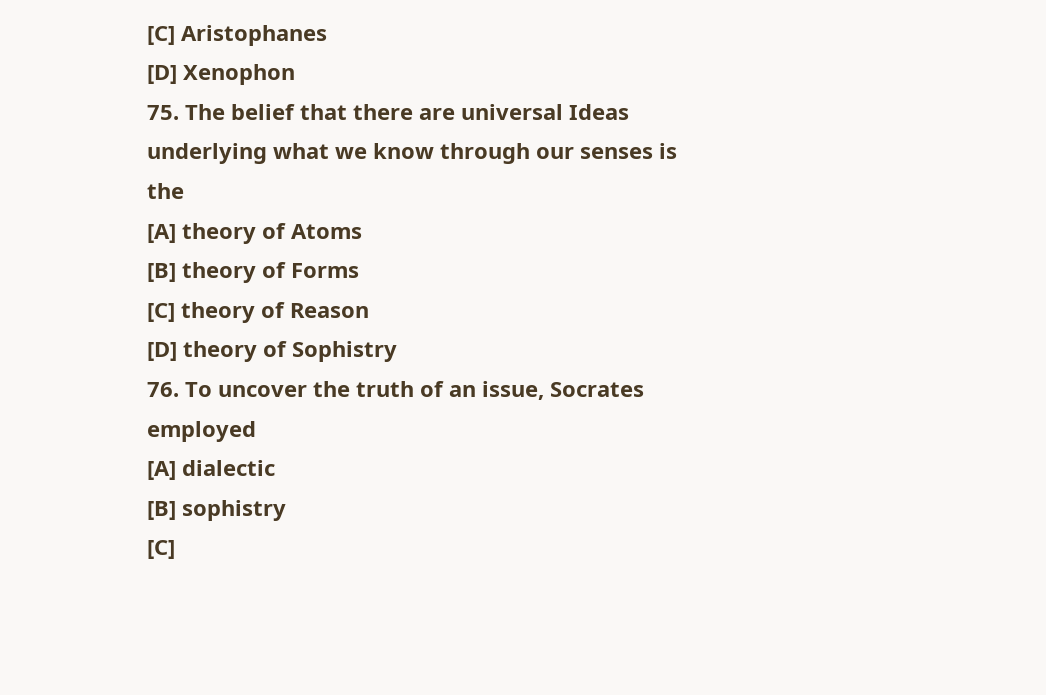[C] Aristophanes
[D] Xenophon
75. The belief that there are universal Ideas underlying what we know through our senses is the
[A] theory of Atoms
[B] theory of Forms
[C] theory of Reason
[D] theory of Sophistry
76. To uncover the truth of an issue, Socrates employed
[A] dialectic
[B] sophistry
[C]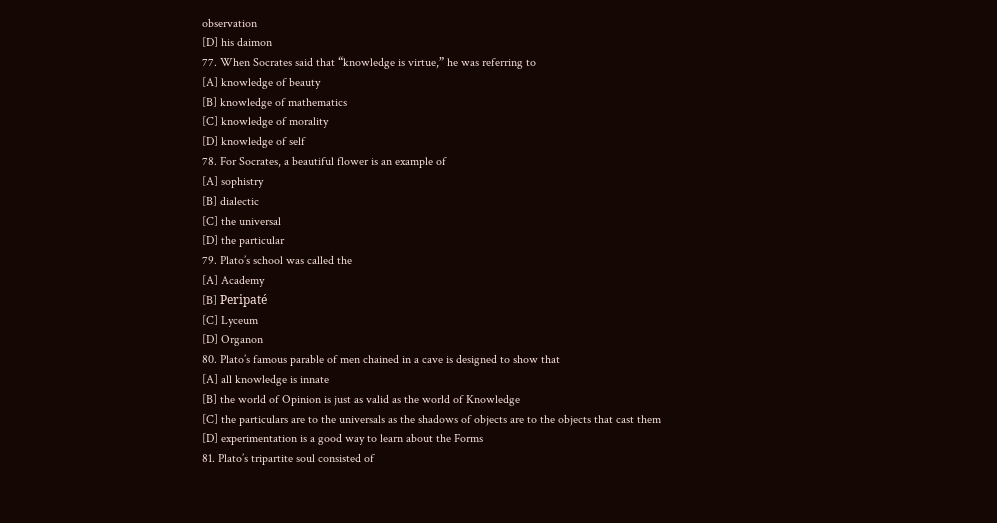observation
[D] his daimon
77. When Socrates said that “knowledge is virtue,” he was referring to
[A] knowledge of beauty
[B] knowledge of mathematics
[C] knowledge of morality
[D] knowledge of self
78. For Socrates, a beautiful flower is an example of
[A] sophistry
[B] dialectic
[C] the universal
[D] the particular
79. Plato’s school was called the
[A] Academy
[B] Peripaté
[C] Lyceum
[D] Organon
80. Plato’s famous parable of men chained in a cave is designed to show that
[A] all knowledge is innate
[B] the world of Opinion is just as valid as the world of Knowledge
[C] the particulars are to the universals as the shadows of objects are to the objects that cast them
[D] experimentation is a good way to learn about the Forms
81. Plato’s tripartite soul consisted of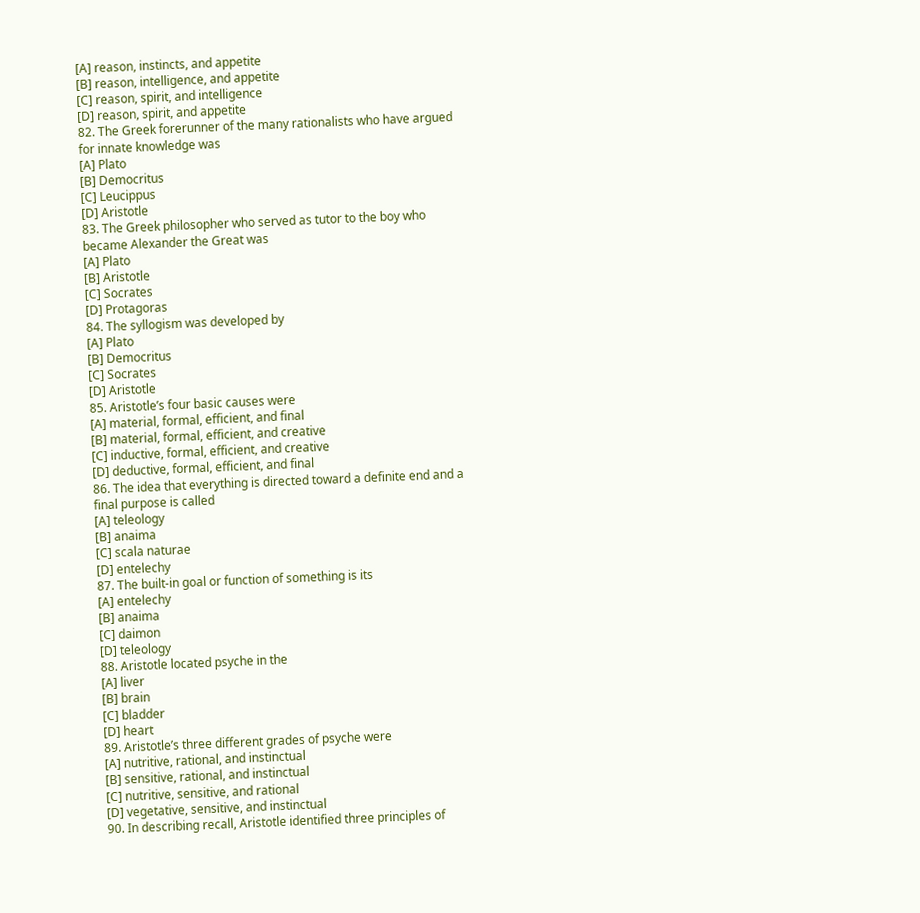[A] reason, instincts, and appetite
[B] reason, intelligence, and appetite
[C] reason, spirit, and intelligence
[D] reason, spirit, and appetite
82. The Greek forerunner of the many rationalists who have argued for innate knowledge was
[A] Plato
[B] Democritus
[C] Leucippus
[D] Aristotle
83. The Greek philosopher who served as tutor to the boy who became Alexander the Great was
[A] Plato
[B] Aristotle
[C] Socrates
[D] Protagoras
84. The syllogism was developed by
[A] Plato
[B] Democritus
[C] Socrates
[D] Aristotle
85. Aristotle’s four basic causes were
[A] material, formal, efficient, and final
[B] material, formal, efficient, and creative
[C] inductive, formal, efficient, and creative
[D] deductive, formal, efficient, and final
86. The idea that everything is directed toward a definite end and a final purpose is called
[A] teleology
[B] anaima
[C] scala naturae
[D] entelechy
87. The built-in goal or function of something is its
[A] entelechy
[B] anaima
[C] daimon
[D] teleology
88. Aristotle located psyche in the
[A] liver
[B] brain
[C] bladder
[D] heart
89. Aristotle’s three different grades of psyche were
[A] nutritive, rational, and instinctual
[B] sensitive, rational, and instinctual
[C] nutritive, sensitive, and rational
[D] vegetative, sensitive, and instinctual
90. In describing recall, Aristotle identified three principles of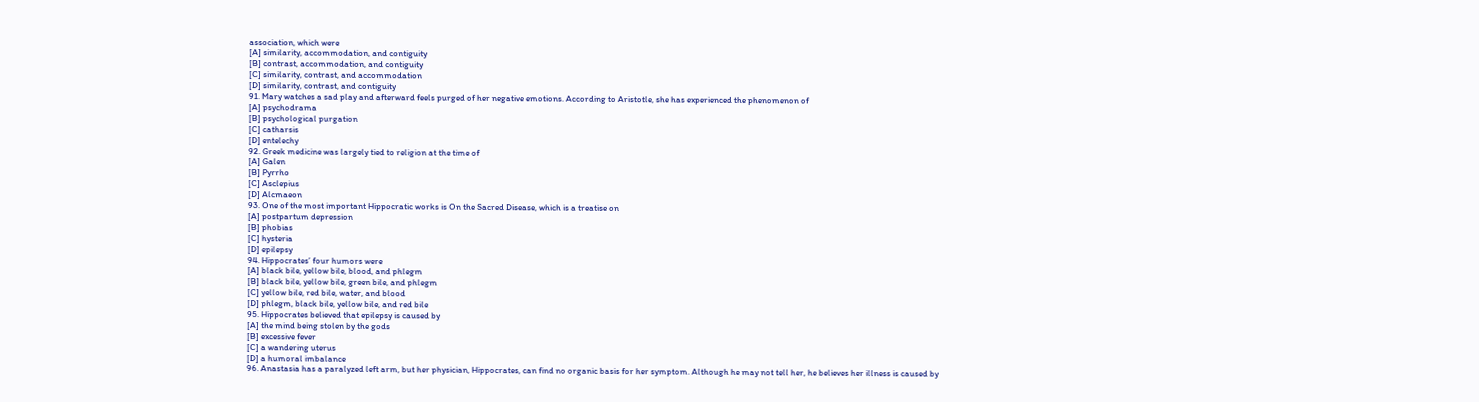association, which were
[A] similarity, accommodation, and contiguity
[B] contrast, accommodation, and contiguity
[C] similarity, contrast, and accommodation
[D] similarity, contrast, and contiguity
91. Mary watches a sad play and afterward feels purged of her negative emotions. According to Aristotle, she has experienced the phenomenon of
[A] psychodrama
[B] psychological purgation
[C] catharsis
[D] entelechy
92. Greek medicine was largely tied to religion at the time of
[A] Galen
[B] Pyrrho
[C] Asclepius
[D] Alcmaeon
93. One of the most important Hippocratic works is On the Sacred Disease, which is a treatise on
[A] postpartum depression
[B] phobias
[C] hysteria
[D] epilepsy
94. Hippocrates’ four humors were
[A] black bile, yellow bile, blood, and phlegm
[B] black bile, yellow bile, green bile, and phlegm
[C] yellow bile, red bile, water, and blood
[D] phlegm, black bile, yellow bile, and red bile
95. Hippocrates believed that epilepsy is caused by
[A] the mind being stolen by the gods
[B] excessive fever
[C] a wandering uterus
[D] a humoral imbalance
96. Anastasia has a paralyzed left arm, but her physician, Hippocrates, can find no organic basis for her symptom. Although he may not tell her, he believes her illness is caused by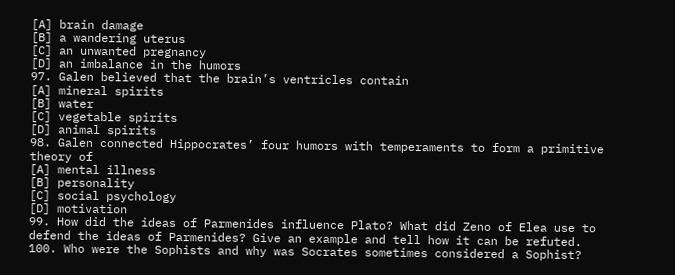[A] brain damage
[B] a wandering uterus
[C] an unwanted pregnancy
[D] an imbalance in the humors
97. Galen believed that the brain’s ventricles contain
[A] mineral spirits
[B] water
[C] vegetable spirits
[D] animal spirits
98. Galen connected Hippocrates’ four humors with temperaments to form a primitive theory of
[A] mental illness
[B] personality
[C] social psychology
[D] motivation
99. How did the ideas of Parmenides influence Plato? What did Zeno of Elea use to defend the ideas of Parmenides? Give an example and tell how it can be refuted.
100. Who were the Sophists and why was Socrates sometimes considered a Sophist?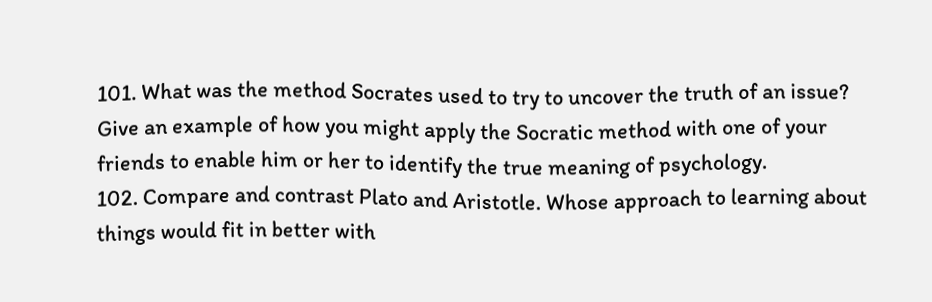101. What was the method Socrates used to try to uncover the truth of an issue? Give an example of how you might apply the Socratic method with one of your friends to enable him or her to identify the true meaning of psychology.
102. Compare and contrast Plato and Aristotle. Whose approach to learning about things would fit in better with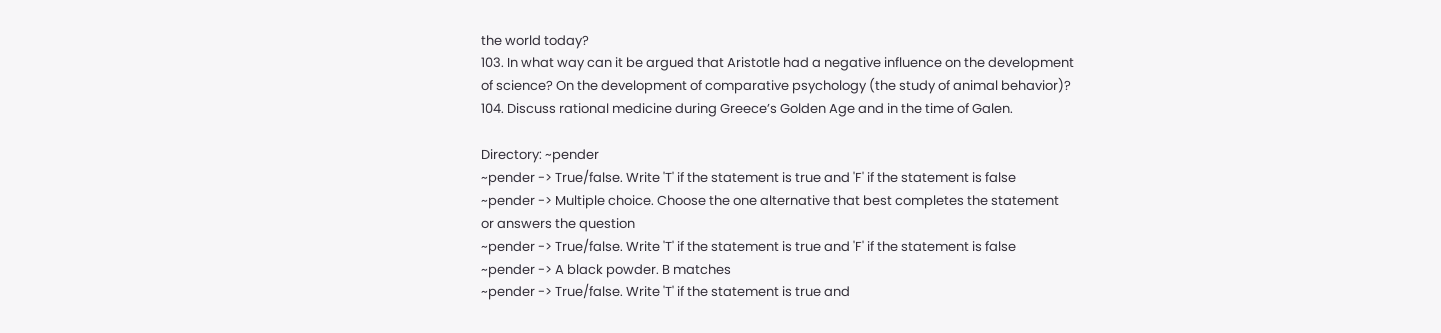the world today?
103. In what way can it be argued that Aristotle had a negative influence on the development of science? On the development of comparative psychology (the study of animal behavior)?
104. Discuss rational medicine during Greece’s Golden Age and in the time of Galen.

Directory: ~pender
~pender -> True/false. Write 'T' if the statement is true and 'F' if the statement is false
~pender -> Multiple choice. Choose the one alternative that best completes the statement or answers the question
~pender -> True/false. Write 'T' if the statement is true and 'F' if the statement is false
~pender -> A black powder. B matches
~pender -> True/false. Write 'T' if the statement is true and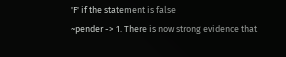'F' if the statement is false
~pender -> 1. There is now strong evidence that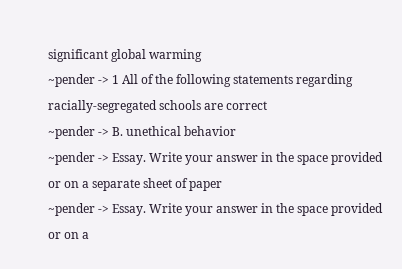significant global warming
~pender -> 1 All of the following statements regarding racially-segregated schools are correct
~pender -> B. unethical behavior
~pender -> Essay. Write your answer in the space provided or on a separate sheet of paper
~pender -> Essay. Write your answer in the space provided or on a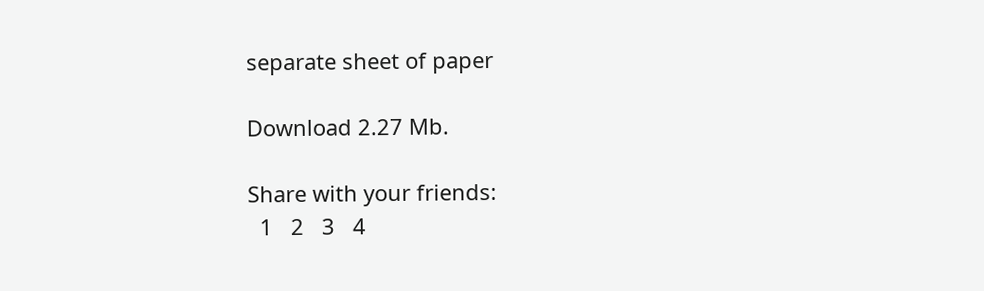separate sheet of paper

Download 2.27 Mb.

Share with your friends:
  1   2   3   4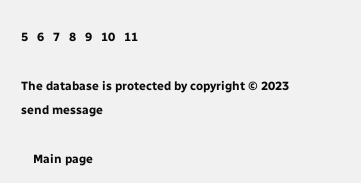5   6   7   8   9   10   11

The database is protected by copyright © 2023
send message

    Main page